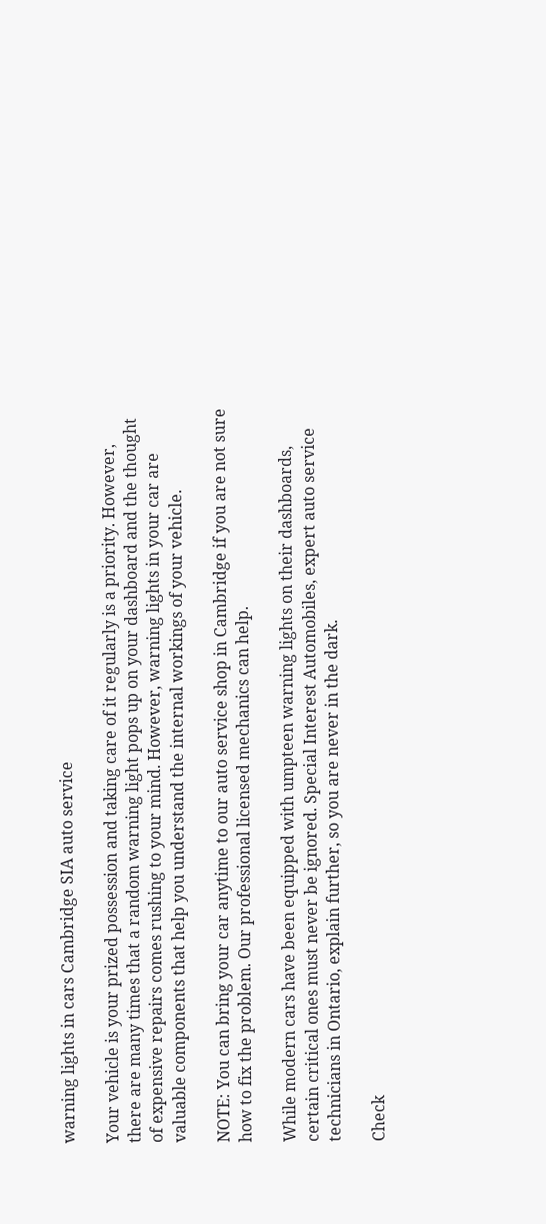warning lights in cars Cambridge SIA auto service

Your vehicle is your prized possession and taking care of it regularly is a priority. However, there are many times that a random warning light pops up on your dashboard and the thought of expensive repairs comes rushing to your mind. However, warning lights in your car are valuable components that help you understand the internal workings of your vehicle.

NOTE: You can bring your car anytime to our auto service shop in Cambridge if you are not sure how to fix the problem. Our professional licensed mechanics can help.

While modern cars have been equipped with umpteen warning lights on their dashboards, certain critical ones must never be ignored. Special Interest Automobiles, expert auto service technicians in Ontario, explain further, so you are never in the dark.

Check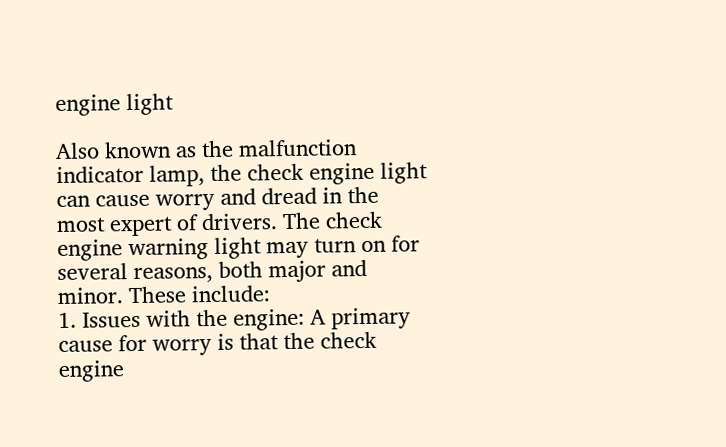engine light

Also known as the malfunction indicator lamp, the check engine light can cause worry and dread in the most expert of drivers. The check engine warning light may turn on for several reasons, both major and minor. These include:
1. Issues with the engine: A primary cause for worry is that the check engine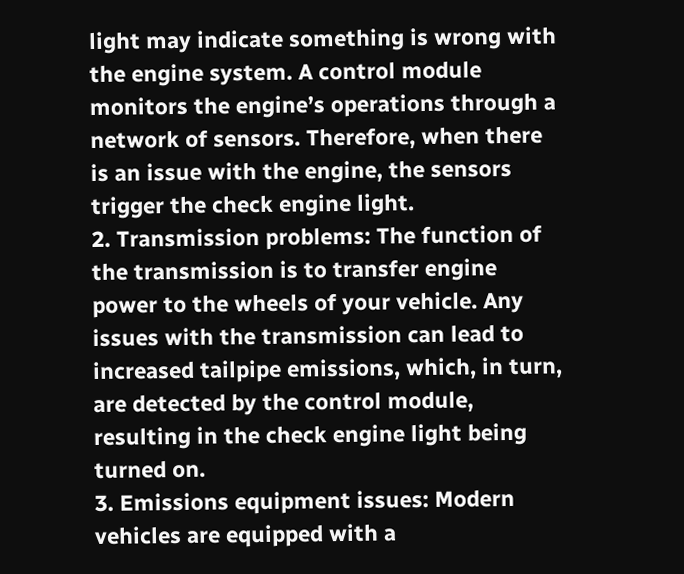light may indicate something is wrong with the engine system. A control module monitors the engine’s operations through a network of sensors. Therefore, when there is an issue with the engine, the sensors trigger the check engine light.
2. Transmission problems: The function of the transmission is to transfer engine power to the wheels of your vehicle. Any issues with the transmission can lead to increased tailpipe emissions, which, in turn, are detected by the control module, resulting in the check engine light being turned on.
3. Emissions equipment issues: Modern vehicles are equipped with a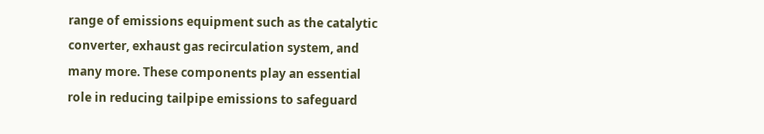range of emissions equipment such as the catalytic converter, exhaust gas recirculation system, and many more. These components play an essential role in reducing tailpipe emissions to safeguard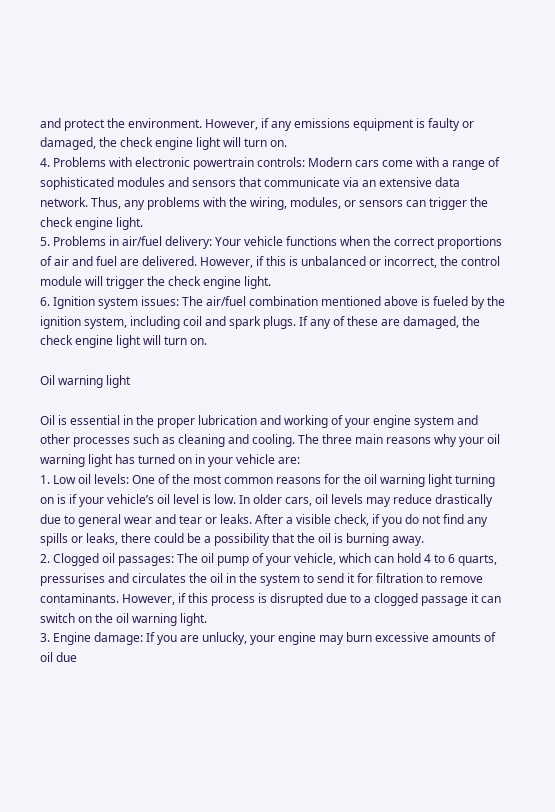and protect the environment. However, if any emissions equipment is faulty or damaged, the check engine light will turn on.
4. Problems with electronic powertrain controls: Modern cars come with a range of sophisticated modules and sensors that communicate via an extensive data network. Thus, any problems with the wiring, modules, or sensors can trigger the check engine light.
5. Problems in air/fuel delivery: Your vehicle functions when the correct proportions of air and fuel are delivered. However, if this is unbalanced or incorrect, the control module will trigger the check engine light.
6. Ignition system issues: The air/fuel combination mentioned above is fueled by the ignition system, including coil and spark plugs. If any of these are damaged, the check engine light will turn on.

Oil warning light

Oil is essential in the proper lubrication and working of your engine system and other processes such as cleaning and cooling. The three main reasons why your oil warning light has turned on in your vehicle are:
1. Low oil levels: One of the most common reasons for the oil warning light turning on is if your vehicle’s oil level is low. In older cars, oil levels may reduce drastically due to general wear and tear or leaks. After a visible check, if you do not find any spills or leaks, there could be a possibility that the oil is burning away.
2. Clogged oil passages: The oil pump of your vehicle, which can hold 4 to 6 quarts, pressurises and circulates the oil in the system to send it for filtration to remove contaminants. However, if this process is disrupted due to a clogged passage it can switch on the oil warning light.
3. Engine damage: If you are unlucky, your engine may burn excessive amounts of oil due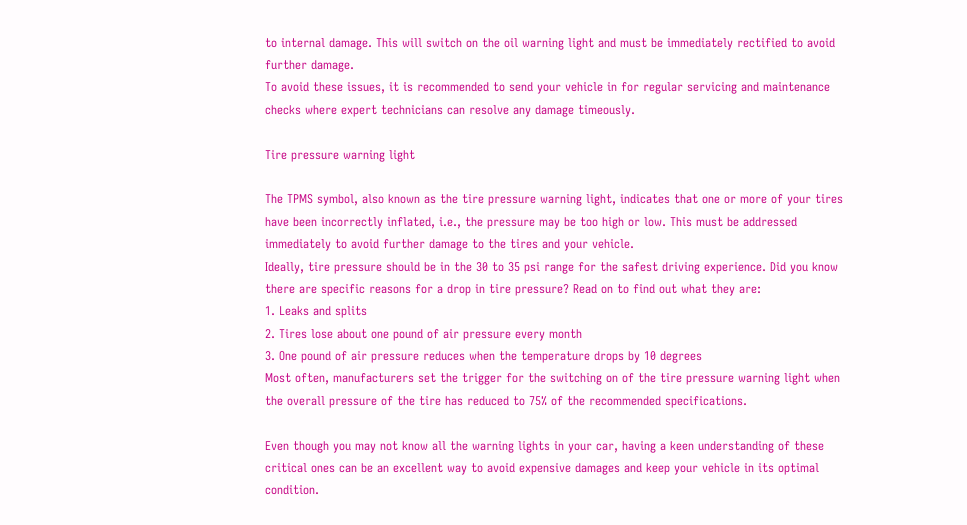to internal damage. This will switch on the oil warning light and must be immediately rectified to avoid further damage.
To avoid these issues, it is recommended to send your vehicle in for regular servicing and maintenance checks where expert technicians can resolve any damage timeously.

Tire pressure warning light

The TPMS symbol, also known as the tire pressure warning light, indicates that one or more of your tires have been incorrectly inflated, i.e., the pressure may be too high or low. This must be addressed immediately to avoid further damage to the tires and your vehicle.
Ideally, tire pressure should be in the 30 to 35 psi range for the safest driving experience. Did you know there are specific reasons for a drop in tire pressure? Read on to find out what they are:
1. Leaks and splits
2. Tires lose about one pound of air pressure every month
3. One pound of air pressure reduces when the temperature drops by 10 degrees
Most often, manufacturers set the trigger for the switching on of the tire pressure warning light when the overall pressure of the tire has reduced to 75% of the recommended specifications.

Even though you may not know all the warning lights in your car, having a keen understanding of these critical ones can be an excellent way to avoid expensive damages and keep your vehicle in its optimal condition.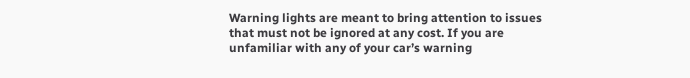Warning lights are meant to bring attention to issues that must not be ignored at any cost. If you are unfamiliar with any of your car’s warning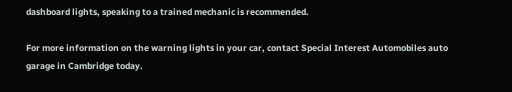dashboard lights, speaking to a trained mechanic is recommended.

For more information on the warning lights in your car, contact Special Interest Automobiles auto garage in Cambridge today.